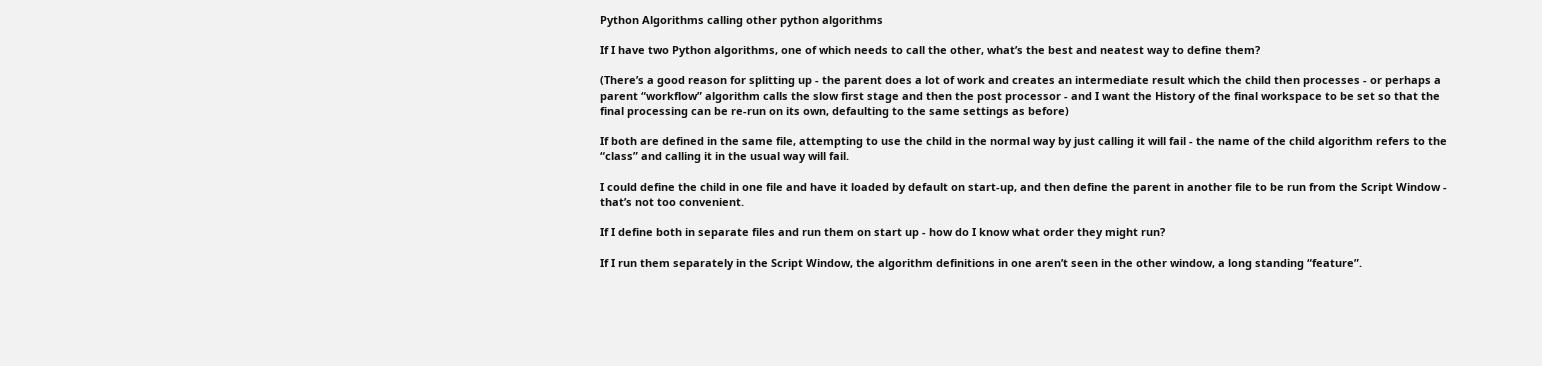Python Algorithms calling other python algorithms

If I have two Python algorithms, one of which needs to call the other, what’s the best and neatest way to define them?

(There’s a good reason for splitting up - the parent does a lot of work and creates an intermediate result which the child then processes - or perhaps a parent “workflow” algorithm calls the slow first stage and then the post processor - and I want the History of the final workspace to be set so that the final processing can be re-run on its own, defaulting to the same settings as before)

If both are defined in the same file, attempting to use the child in the normal way by just calling it will fail - the name of the child algorithm refers to the “class” and calling it in the usual way will fail.

I could define the child in one file and have it loaded by default on start-up, and then define the parent in another file to be run from the Script Window - that’s not too convenient.

If I define both in separate files and run them on start up - how do I know what order they might run?

If I run them separately in the Script Window, the algorithm definitions in one aren’t seen in the other window, a long standing “feature”.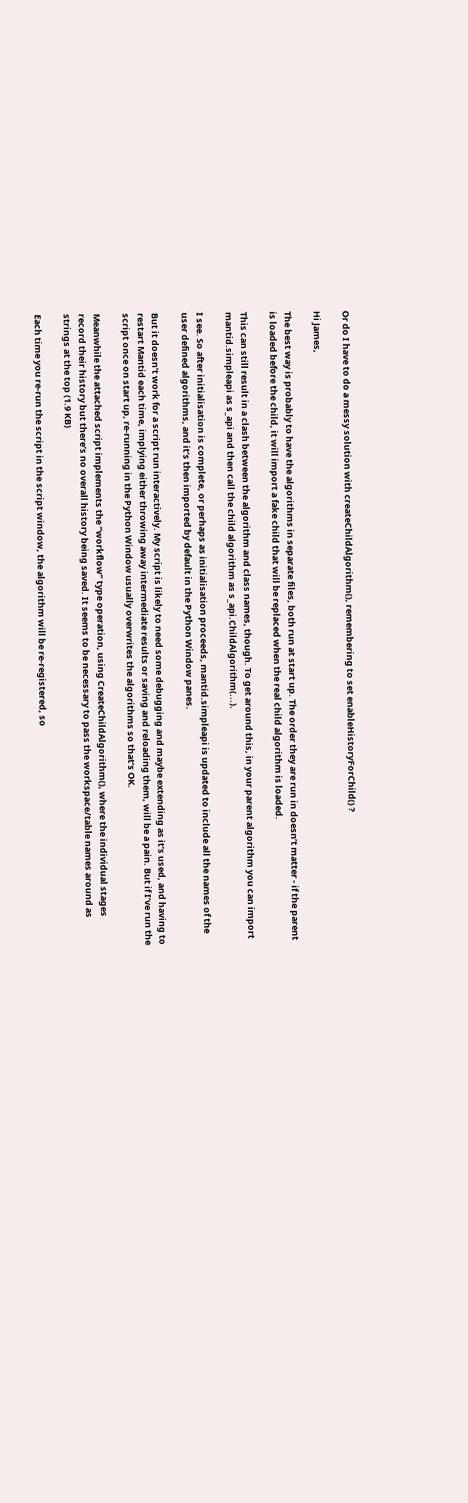Or do I have to do a messy solution with createChildAlgorithm(), remembering to set enableHistoryForChild() ?

Hi James,

The best way is probably to have the algorithms in separate files, both run at start up. The order they are run in doesn’t matter - if the parent is loaded before the child, it will import a fake child that will be replaced when the real child algorithm is loaded.

This can still result in a clash between the algorithm and class names, though. To get around this, in your parent algorithm you can import mantid.simpleapi as s_api and then call the child algorithm as s_api.ChildAlgorithm(...).

I see. So after initialisation is complete, or perhaps as initialisation proceeds, mantid.simpleapi is updated to include all the names of the user defined algorithms, and it’s then imported by default in the Python Window panes.

But it doesn’t work for a script run interactively. My script is likely to need some debugging and maybe extending as it’s used, and having to restart Mantid each time, implying either throwing away intermediate results or saving and reloading them, will be a pain. But if I’ve run the script once on start up, re-running in the Python Window usually overwrites the algorithms so that’s OK.

Meanwhile the attached script implements the “workflow” type operation, using CreateChildAlgorithm(), where the individual stages record their history but there’s no overall history being saved. It seems to be necessary to pass the workspace/table names around as strings at the top (1.9 KB)

Each time you re-run the script in the script window, the algorithm will be re-registered, so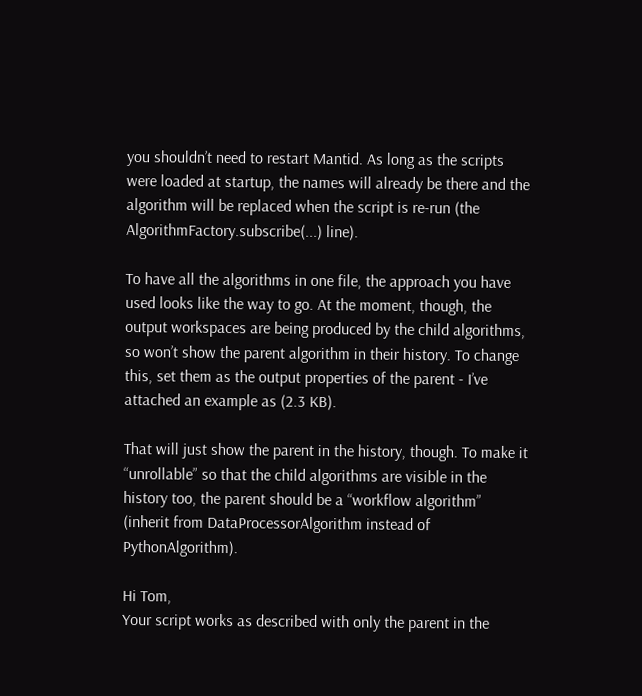you shouldn’t need to restart Mantid. As long as the scripts were loaded at startup, the names will already be there and the algorithm will be replaced when the script is re-run (the AlgorithmFactory.subscribe(...) line).

To have all the algorithms in one file, the approach you have used looks like the way to go. At the moment, though, the output workspaces are being produced by the child algorithms, so won’t show the parent algorithm in their history. To change this, set them as the output properties of the parent - I’ve attached an example as (2.3 KB).

That will just show the parent in the history, though. To make it “unrollable” so that the child algorithms are visible in the history too, the parent should be a “workflow algorithm” (inherit from DataProcessorAlgorithm instead of PythonAlgorithm).

Hi Tom,
Your script works as described with only the parent in the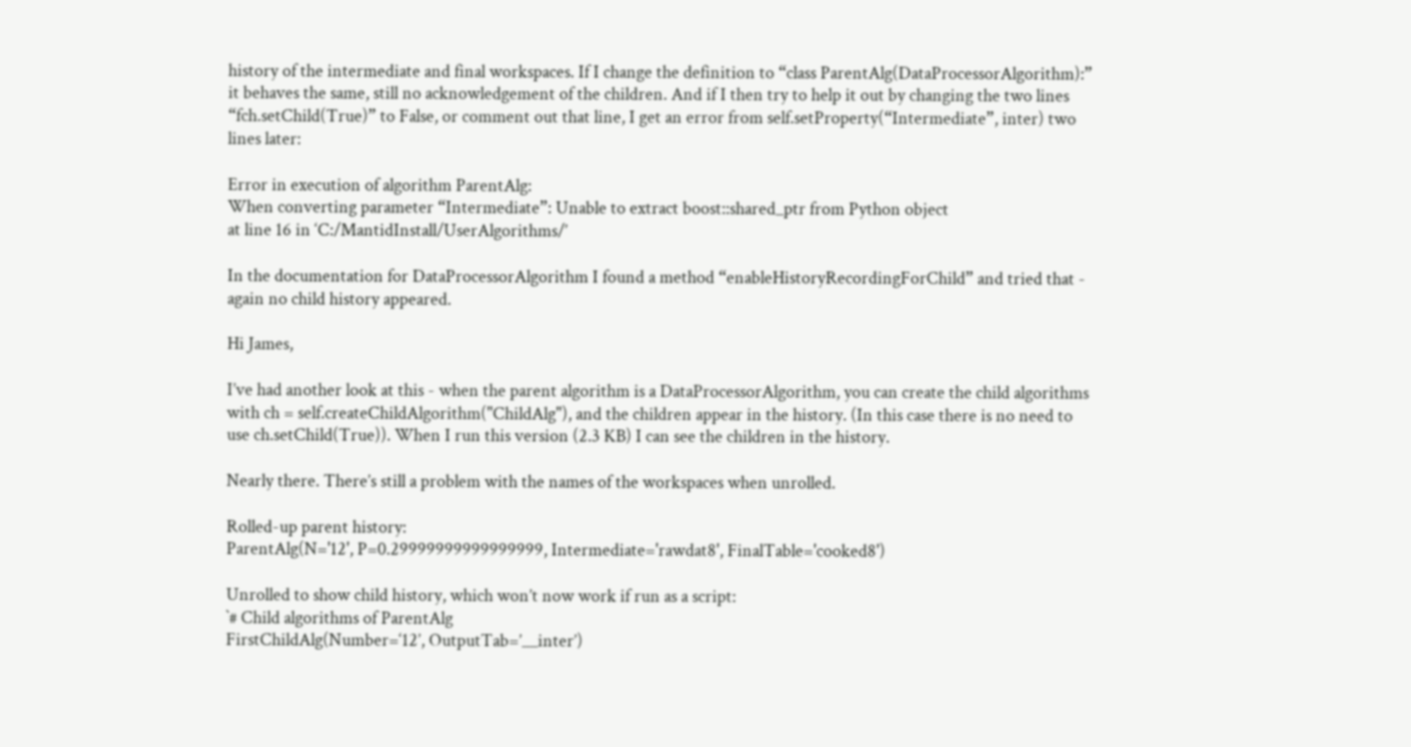history of the intermediate and final workspaces. If I change the definition to “class ParentAlg(DataProcessorAlgorithm):” it behaves the same, still no acknowledgement of the children. And if I then try to help it out by changing the two lines “fch.setChild(True)” to False, or comment out that line, I get an error from self.setProperty(“Intermediate”, inter) two lines later:

Error in execution of algorithm ParentAlg:
When converting parameter “Intermediate”: Unable to extract boost::shared_ptr from Python object
at line 16 in ‘C:/MantidInstall/UserAlgorithms/’

In the documentation for DataProcessorAlgorithm I found a method “enableHistoryRecordingForChild” and tried that - again no child history appeared.

Hi James,

I’ve had another look at this - when the parent algorithm is a DataProcessorAlgorithm, you can create the child algorithms with ch = self.createChildAlgorithm("ChildAlg"), and the children appear in the history. (In this case there is no need to use ch.setChild(True)). When I run this version (2.3 KB) I can see the children in the history.

Nearly there. There’s still a problem with the names of the workspaces when unrolled.

Rolled-up parent history:
ParentAlg(N='12', P=0.29999999999999999, Intermediate='rawdat8', FinalTable='cooked8')

Unrolled to show child history, which won’t now work if run as a script:
`# Child algorithms of ParentAlg
FirstChildAlg(Number=‘12’, OutputTab=’__inter’)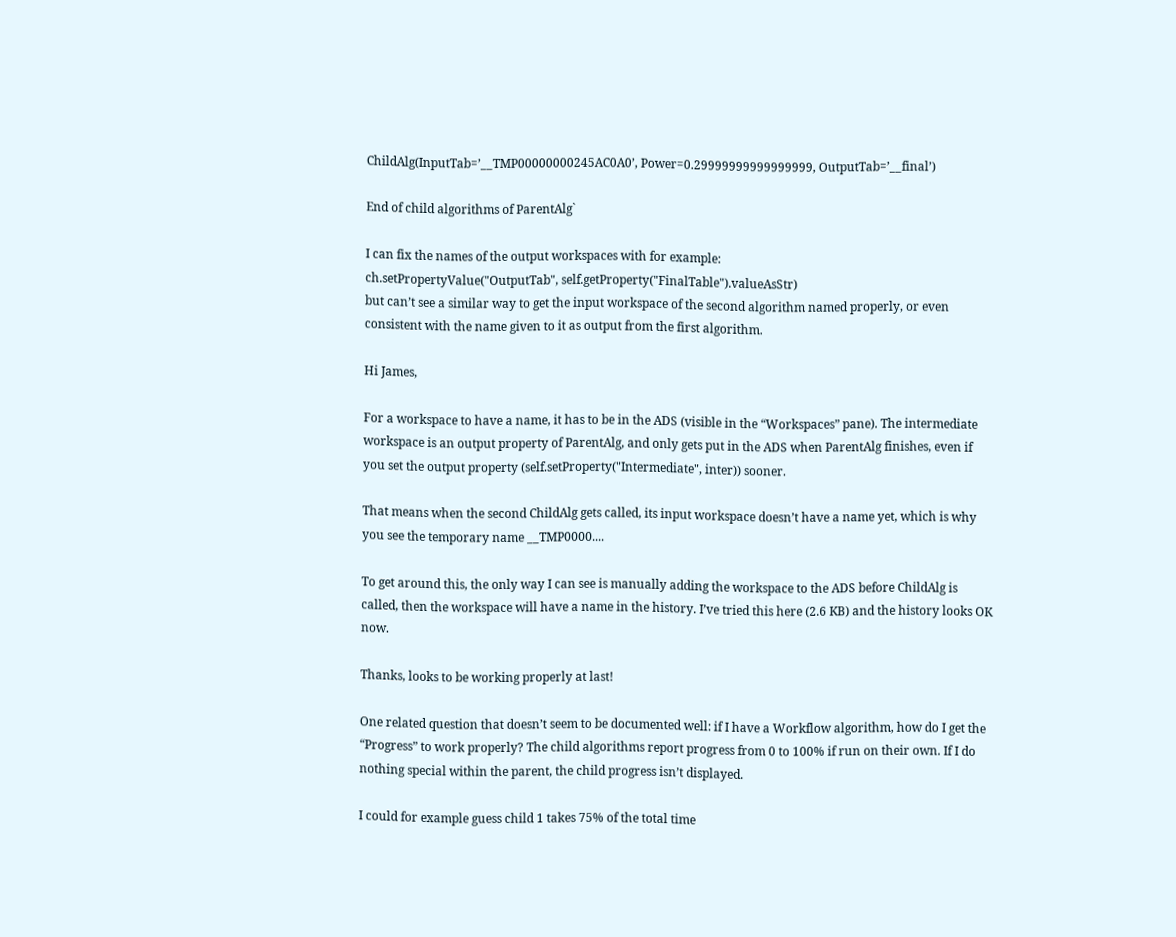ChildAlg(InputTab=’__TMP00000000245AC0A0’, Power=0.29999999999999999, OutputTab=’__final’)

End of child algorithms of ParentAlg`

I can fix the names of the output workspaces with for example:
ch.setPropertyValue("OutputTab", self.getProperty("FinalTable").valueAsStr)
but can’t see a similar way to get the input workspace of the second algorithm named properly, or even consistent with the name given to it as output from the first algorithm.

Hi James,

For a workspace to have a name, it has to be in the ADS (visible in the “Workspaces” pane). The intermediate workspace is an output property of ParentAlg, and only gets put in the ADS when ParentAlg finishes, even if you set the output property (self.setProperty("Intermediate", inter)) sooner.

That means when the second ChildAlg gets called, its input workspace doesn’t have a name yet, which is why you see the temporary name __TMP0000....

To get around this, the only way I can see is manually adding the workspace to the ADS before ChildAlg is called, then the workspace will have a name in the history. I’ve tried this here (2.6 KB) and the history looks OK now.

Thanks, looks to be working properly at last!

One related question that doesn’t seem to be documented well: if I have a Workflow algorithm, how do I get the “Progress” to work properly? The child algorithms report progress from 0 to 100% if run on their own. If I do nothing special within the parent, the child progress isn’t displayed.

I could for example guess child 1 takes 75% of the total time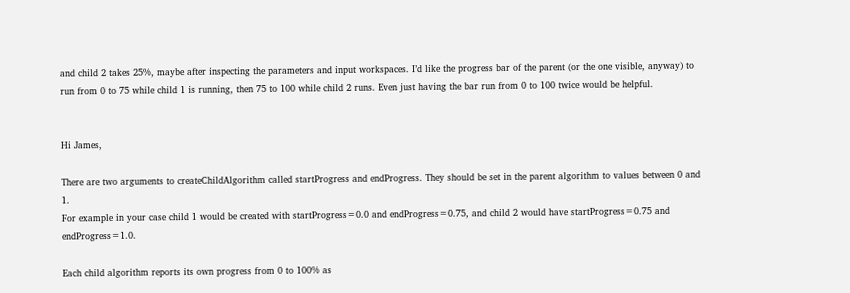and child 2 takes 25%, maybe after inspecting the parameters and input workspaces. I’d like the progress bar of the parent (or the one visible, anyway) to run from 0 to 75 while child 1 is running, then 75 to 100 while child 2 runs. Even just having the bar run from 0 to 100 twice would be helpful.


Hi James,

There are two arguments to createChildAlgorithm called startProgress and endProgress. They should be set in the parent algorithm to values between 0 and 1.
For example in your case child 1 would be created with startProgress=0.0 and endProgress=0.75, and child 2 would have startProgress=0.75 and endProgress=1.0.

Each child algorithm reports its own progress from 0 to 100% as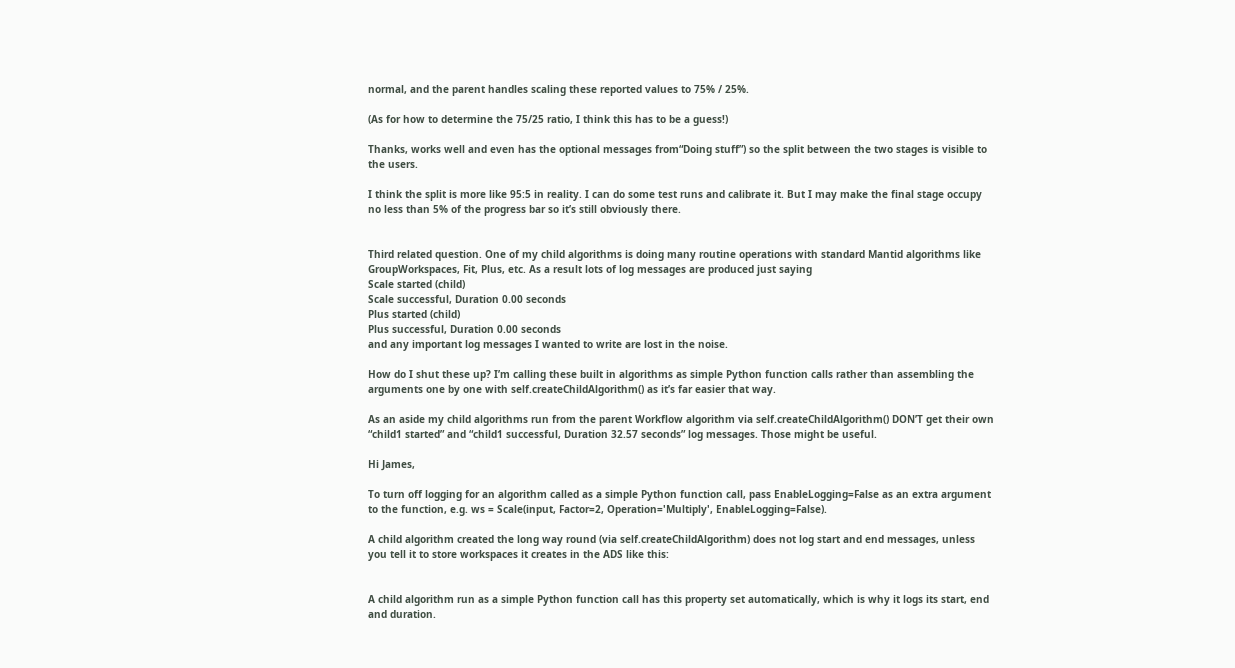normal, and the parent handles scaling these reported values to 75% / 25%.

(As for how to determine the 75/25 ratio, I think this has to be a guess!)

Thanks, works well and even has the optional messages from“Doing stuff”) so the split between the two stages is visible to the users.

I think the split is more like 95:5 in reality. I can do some test runs and calibrate it. But I may make the final stage occupy no less than 5% of the progress bar so it’s still obviously there.


Third related question. One of my child algorithms is doing many routine operations with standard Mantid algorithms like GroupWorkspaces, Fit, Plus, etc. As a result lots of log messages are produced just saying
Scale started (child)
Scale successful, Duration 0.00 seconds
Plus started (child)
Plus successful, Duration 0.00 seconds
and any important log messages I wanted to write are lost in the noise.

How do I shut these up? I’m calling these built in algorithms as simple Python function calls rather than assembling the arguments one by one with self.createChildAlgorithm() as it’s far easier that way.

As an aside my child algorithms run from the parent Workflow algorithm via self.createChildAlgorithm() DON’T get their own “child1 started” and “child1 successful, Duration 32.57 seconds” log messages. Those might be useful.

Hi James,

To turn off logging for an algorithm called as a simple Python function call, pass EnableLogging=False as an extra argument to the function, e.g. ws = Scale(input, Factor=2, Operation='Multiply', EnableLogging=False).

A child algorithm created the long way round (via self.createChildAlgorithm) does not log start and end messages, unless you tell it to store workspaces it creates in the ADS like this:


A child algorithm run as a simple Python function call has this property set automatically, which is why it logs its start, end and duration.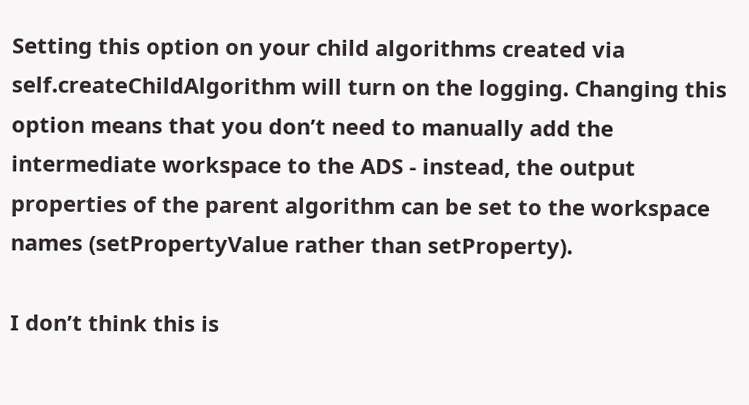Setting this option on your child algorithms created via self.createChildAlgorithm will turn on the logging. Changing this option means that you don’t need to manually add the intermediate workspace to the ADS - instead, the output properties of the parent algorithm can be set to the workspace names (setPropertyValue rather than setProperty).

I don’t think this is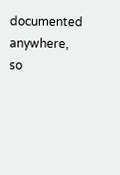documented anywhere, so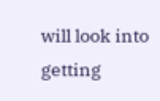will look into getting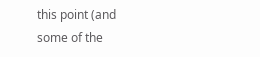this point (and some of the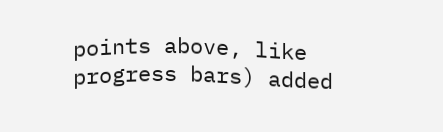points above, like progress bars) added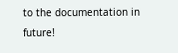to the documentation in future!